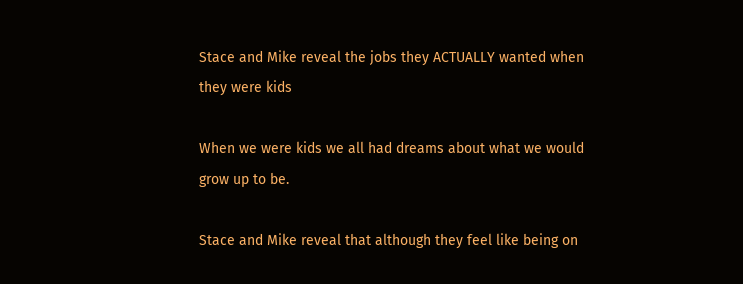Stace and Mike reveal the jobs they ACTUALLY wanted when they were kids

When we were kids we all had dreams about what we would grow up to be.

Stace and Mike reveal that although they feel like being on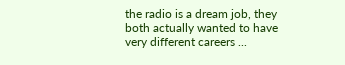the radio is a dream job, they both actually wanted to have very different careers ...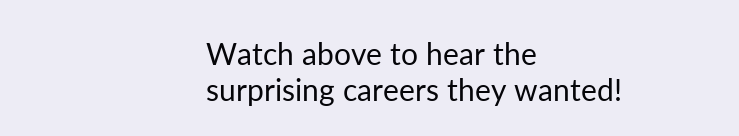Watch above to hear the surprising careers they wanted!